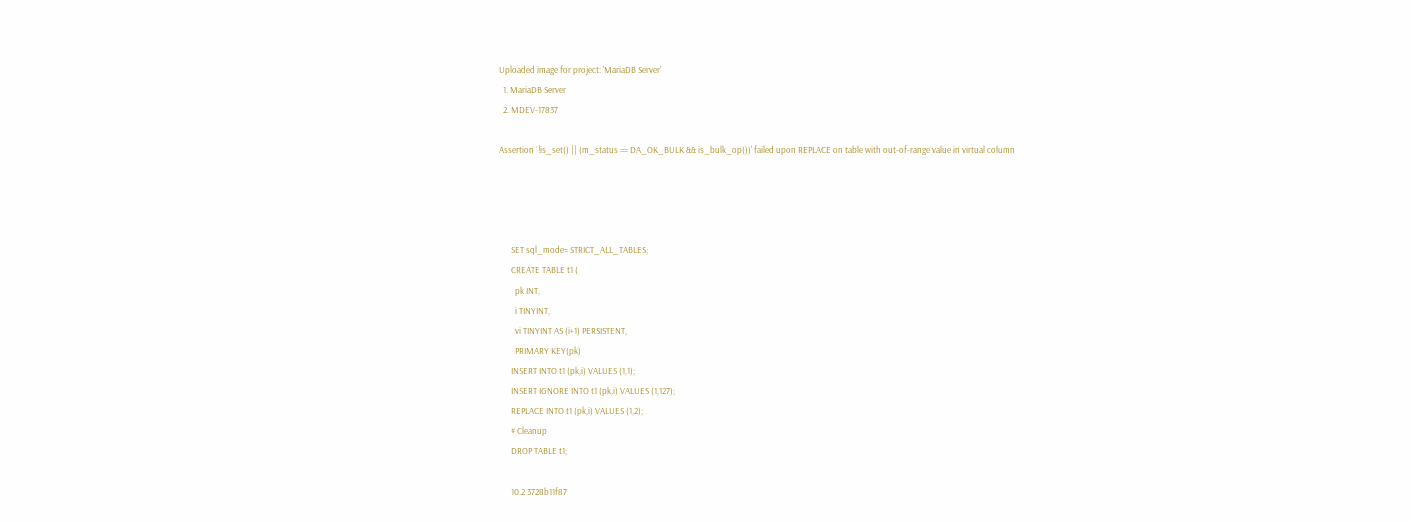Uploaded image for project: 'MariaDB Server'
  1. MariaDB Server
  2. MDEV-17837

Assertion `!is_set() || (m_status == DA_OK_BULK && is_bulk_op())' failed upon REPLACE on table with out-of-range value in virtual column




      SET sql_mode= STRICT_ALL_TABLES;
      CREATE TABLE t1 (
        pk INT,
        i TINYINT,
        vi TINYINT AS (i+1) PERSISTENT,
        PRIMARY KEY(pk)
      INSERT INTO t1 (pk,i) VALUES (1,1);
      INSERT IGNORE INTO t1 (pk,i) VALUES (1,127);
      REPLACE INTO t1 (pk,i) VALUES (1,2);
      # Cleanup
      DROP TABLE t1;

      10.2 3728b11f87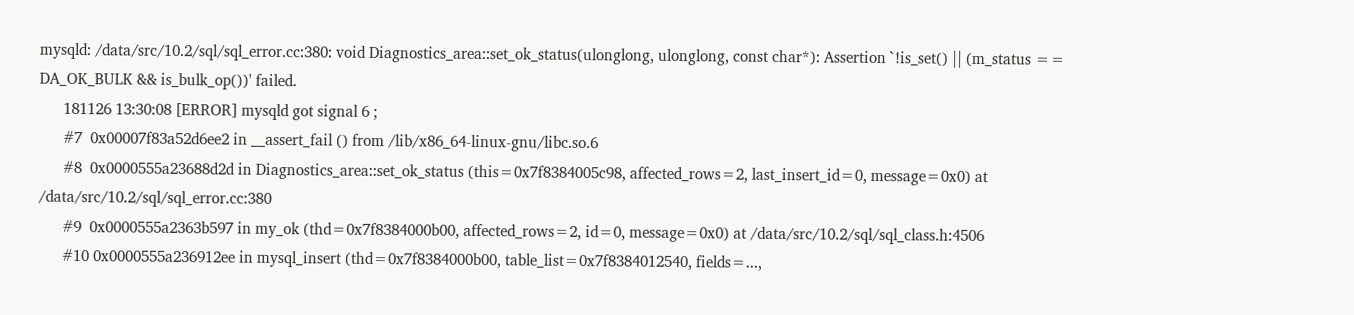mysqld: /data/src/10.2/sql/sql_error.cc:380: void Diagnostics_area::set_ok_status(ulonglong, ulonglong, const char*): Assertion `!is_set() || (m_status == DA_OK_BULK && is_bulk_op())' failed.
      181126 13:30:08 [ERROR] mysqld got signal 6 ;
      #7  0x00007f83a52d6ee2 in __assert_fail () from /lib/x86_64-linux-gnu/libc.so.6
      #8  0x0000555a23688d2d in Diagnostics_area::set_ok_status (this=0x7f8384005c98, affected_rows=2, last_insert_id=0, message=0x0) at /data/src/10.2/sql/sql_error.cc:380
      #9  0x0000555a2363b597 in my_ok (thd=0x7f8384000b00, affected_rows=2, id=0, message=0x0) at /data/src/10.2/sql/sql_class.h:4506
      #10 0x0000555a236912ee in mysql_insert (thd=0x7f8384000b00, table_list=0x7f8384012540, fields=...,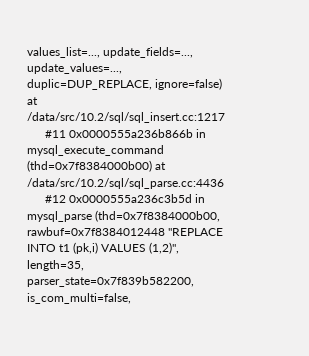values_list=..., update_fields=..., update_values=..., duplic=DUP_REPLACE, ignore=false) at /data/src/10.2/sql/sql_insert.cc:1217
      #11 0x0000555a236b866b in mysql_execute_command (thd=0x7f8384000b00) at /data/src/10.2/sql/sql_parse.cc:4436
      #12 0x0000555a236c3b5d in mysql_parse (thd=0x7f8384000b00, rawbuf=0x7f8384012448 "REPLACE INTO t1 (pk,i) VALUES (1,2)", length=35, parser_state=0x7f839b582200, is_com_multi=false,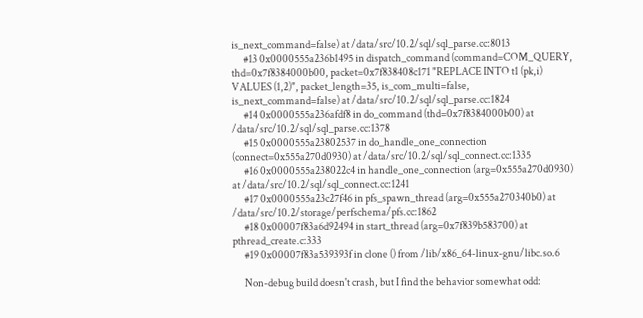is_next_command=false) at /data/src/10.2/sql/sql_parse.cc:8013
      #13 0x0000555a236b1495 in dispatch_command (command=COM_QUERY, thd=0x7f8384000b00, packet=0x7f838408c171 "REPLACE INTO t1 (pk,i) VALUES (1,2)", packet_length=35, is_com_multi=false, is_next_command=false) at /data/src/10.2/sql/sql_parse.cc:1824
      #14 0x0000555a236afdf8 in do_command (thd=0x7f8384000b00) at /data/src/10.2/sql/sql_parse.cc:1378
      #15 0x0000555a23802537 in do_handle_one_connection (connect=0x555a270d0930) at /data/src/10.2/sql/sql_connect.cc:1335
      #16 0x0000555a238022c4 in handle_one_connection (arg=0x555a270d0930) at /data/src/10.2/sql/sql_connect.cc:1241
      #17 0x0000555a23c27f46 in pfs_spawn_thread (arg=0x555a270340b0) at /data/src/10.2/storage/perfschema/pfs.cc:1862
      #18 0x00007f83a6d92494 in start_thread (arg=0x7f839b583700) at pthread_create.c:333
      #19 0x00007f83a539393f in clone () from /lib/x86_64-linux-gnu/libc.so.6

      Non-debug build doesn't crash, but I find the behavior somewhat odd: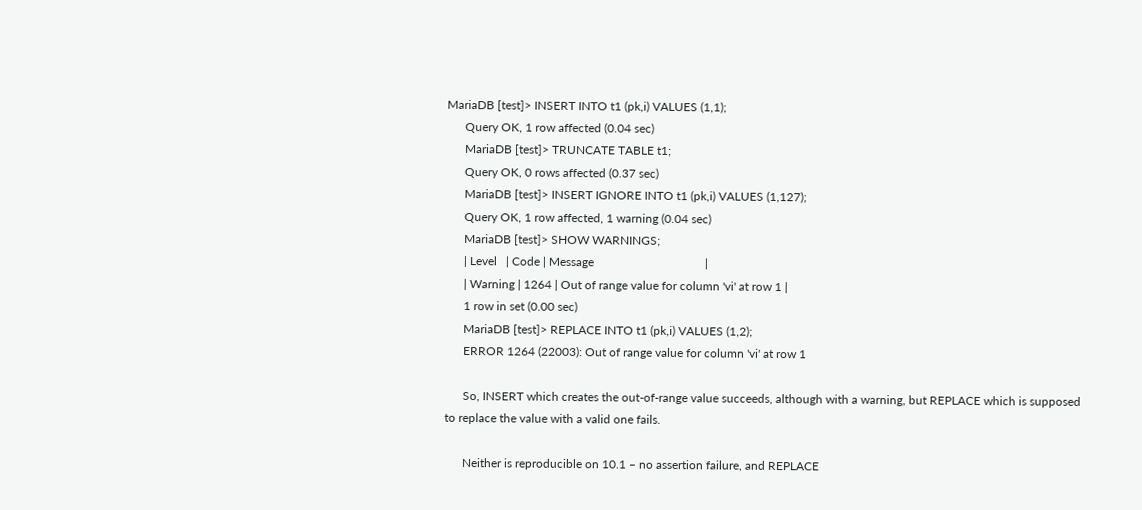MariaDB [test]> INSERT INTO t1 (pk,i) VALUES (1,1);
      Query OK, 1 row affected (0.04 sec)
      MariaDB [test]> TRUNCATE TABLE t1;
      Query OK, 0 rows affected (0.37 sec)
      MariaDB [test]> INSERT IGNORE INTO t1 (pk,i) VALUES (1,127);
      Query OK, 1 row affected, 1 warning (0.04 sec)
      MariaDB [test]> SHOW WARNINGS;
      | Level   | Code | Message                                     |
      | Warning | 1264 | Out of range value for column 'vi' at row 1 |
      1 row in set (0.00 sec)
      MariaDB [test]> REPLACE INTO t1 (pk,i) VALUES (1,2);
      ERROR 1264 (22003): Out of range value for column 'vi' at row 1

      So, INSERT which creates the out-of-range value succeeds, although with a warning, but REPLACE which is supposed to replace the value with a valid one fails.

      Neither is reproducible on 10.1 – no assertion failure, and REPLACE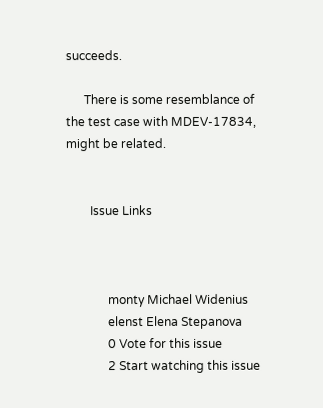succeeds.

      There is some resemblance of the test case with MDEV-17834, might be related.


        Issue Links



              monty Michael Widenius
              elenst Elena Stepanova
              0 Vote for this issue
              2 Start watching this issue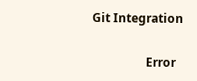Git Integration

                  Error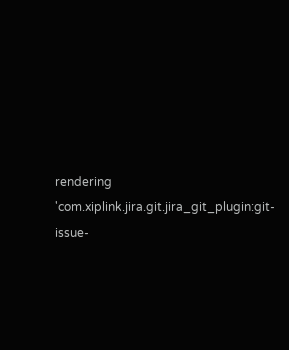rendering 'com.xiplink.jira.git.jira_git_plugin:git-issue-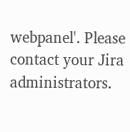webpanel'. Please contact your Jira administrators.